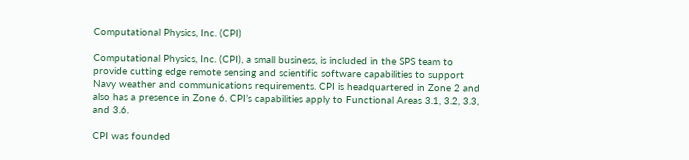Computational Physics, Inc. (CPI)

Computational Physics, Inc. (CPI), a small business, is included in the SPS team to provide cutting edge remote sensing and scientific software capabilities to support Navy weather and communications requirements. CPI is headquartered in Zone 2 and also has a presence in Zone 6. CPI’s capabilities apply to Functional Areas 3.1, 3.2, 3.3, and 3.6.

CPI was founded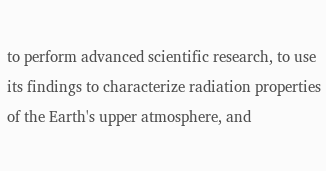to perform advanced scientific research, to use its findings to characterize radiation properties of the Earth's upper atmosphere, and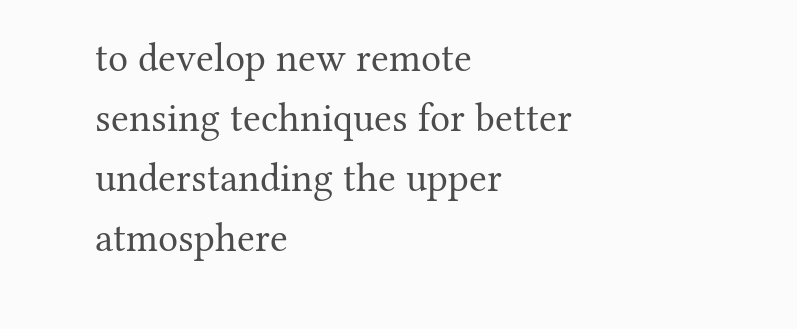to develop new remote sensing techniques for better understanding the upper atmosphere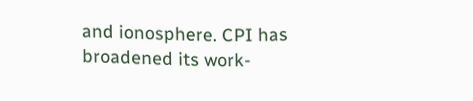and ionosphere. CPI has broadened its work-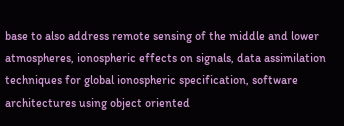base to also address remote sensing of the middle and lower atmospheres, ionospheric effects on signals, data assimilation techniques for global ionospheric specification, software architectures using object oriented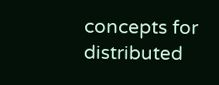concepts for distributed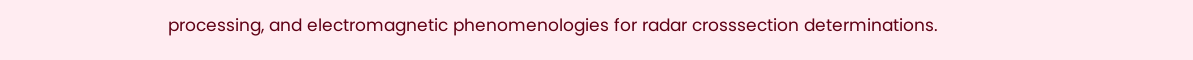processing, and electromagnetic phenomenologies for radar crosssection determinations.